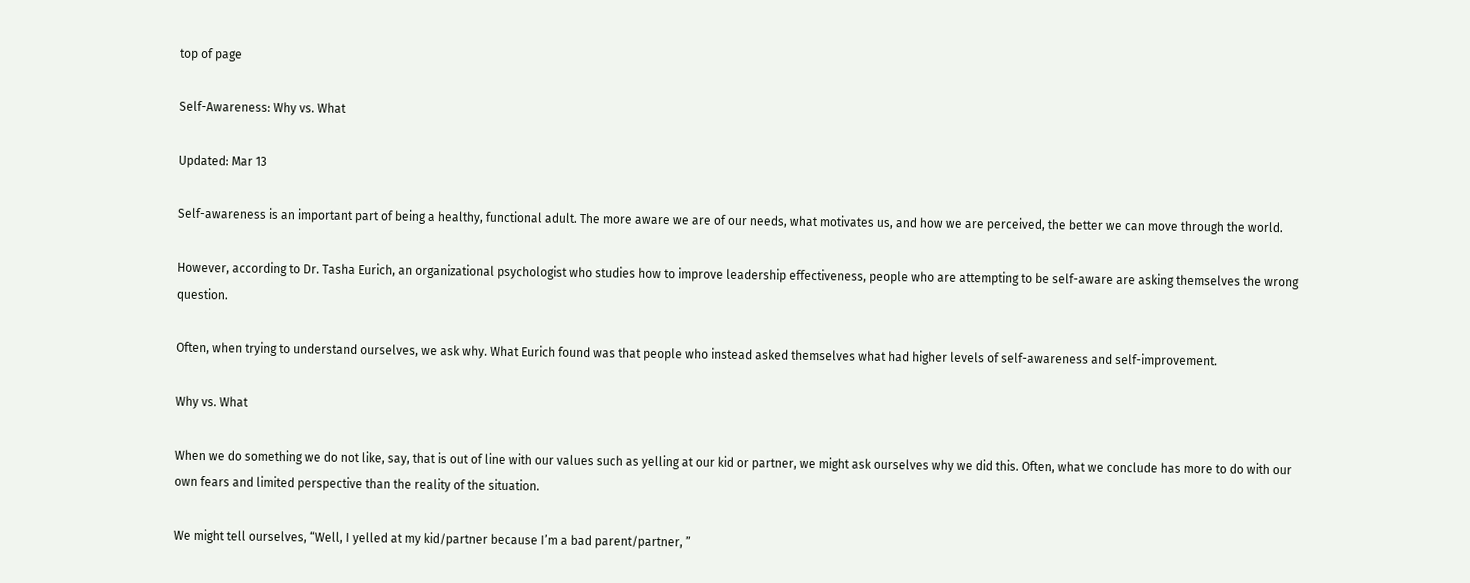top of page

Self-Awareness: Why vs. What

Updated: Mar 13

Self-awareness is an important part of being a healthy, functional adult. The more aware we are of our needs, what motivates us, and how we are perceived, the better we can move through the world.

However, according to Dr. Tasha Eurich, an organizational psychologist who studies how to improve leadership effectiveness, people who are attempting to be self-aware are asking themselves the wrong question.

Often, when trying to understand ourselves, we ask why. What Eurich found was that people who instead asked themselves what had higher levels of self-awareness and self-improvement.

Why vs. What

When we do something we do not like, say, that is out of line with our values such as yelling at our kid or partner, we might ask ourselves why we did this. Often, what we conclude has more to do with our own fears and limited perspective than the reality of the situation.

We might tell ourselves, “Well, I yelled at my kid/partner because I’m a bad parent/partner, ”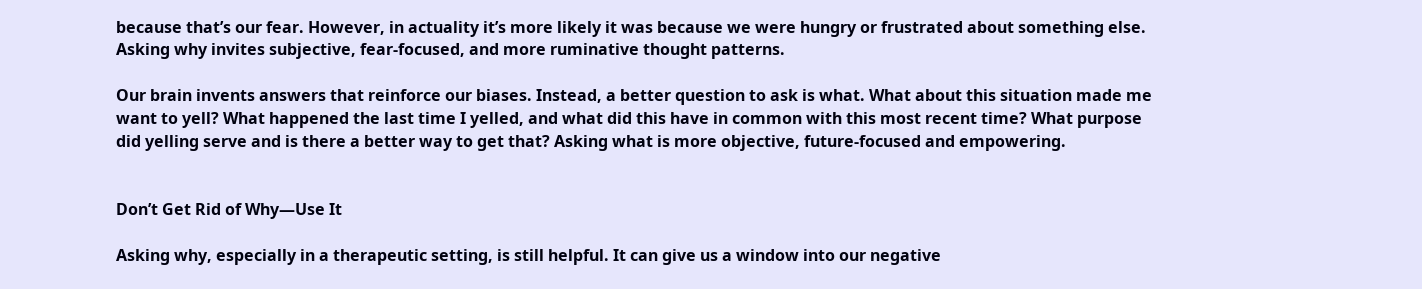because that’s our fear. However, in actuality it’s more likely it was because we were hungry or frustrated about something else. Asking why invites subjective, fear-focused, and more ruminative thought patterns.

Our brain invents answers that reinforce our biases. Instead, a better question to ask is what. What about this situation made me want to yell? What happened the last time I yelled, and what did this have in common with this most recent time? What purpose did yelling serve and is there a better way to get that? Asking what is more objective, future-focused and empowering.


Don’t Get Rid of Why—Use It

Asking why, especially in a therapeutic setting, is still helpful. It can give us a window into our negative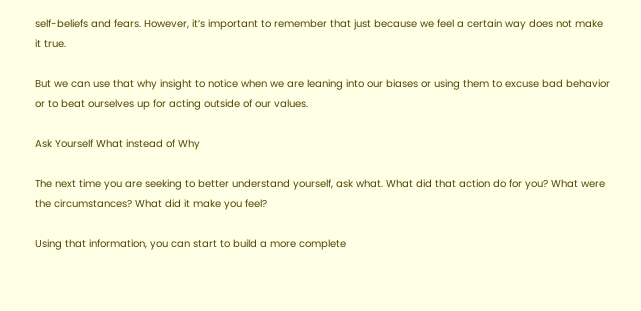self-beliefs and fears. However, it’s important to remember that just because we feel a certain way does not make it true.

But we can use that why insight to notice when we are leaning into our biases or using them to excuse bad behavior or to beat ourselves up for acting outside of our values.

Ask Yourself What instead of Why

The next time you are seeking to better understand yourself, ask what. What did that action do for you? What were the circumstances? What did it make you feel?

Using that information, you can start to build a more complete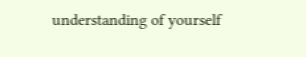understanding of yourself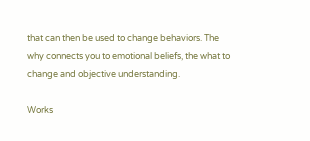that can then be used to change behaviors. The why connects you to emotional beliefs, the what to change and objective understanding.

Works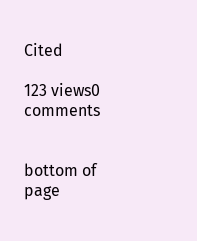Cited

123 views0 comments


bottom of page